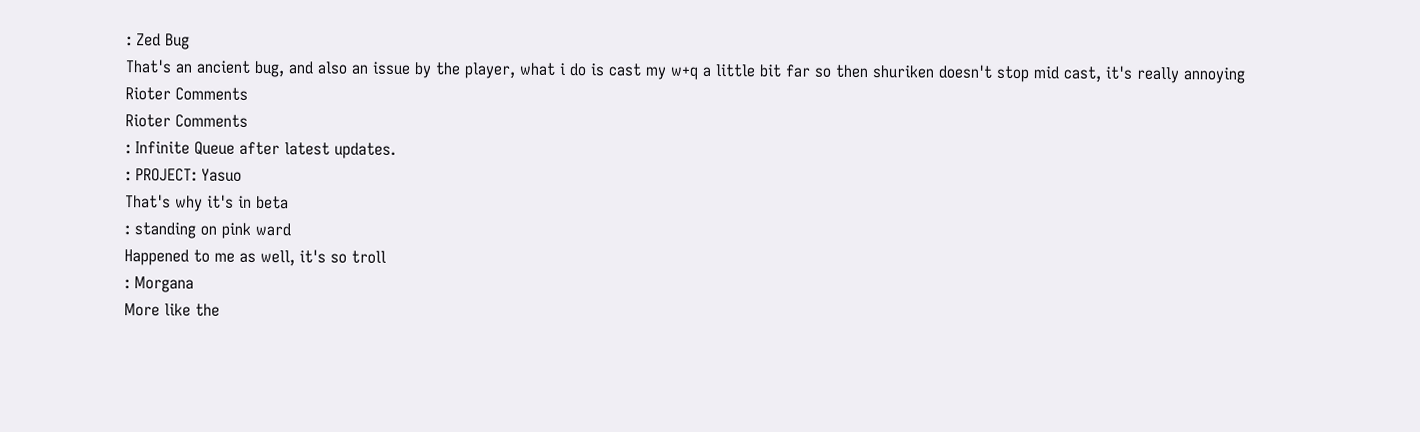: Zed Bug
That's an ancient bug, and also an issue by the player, what i do is cast my w+q a little bit far so then shuriken doesn't stop mid cast, it's really annoying
Rioter Comments
Rioter Comments
: Infinite Queue after latest updates.
: PROJECT: Yasuo
That's why it's in beta
: standing on pink ward
Happened to me as well, it's so troll
: Morgana
More like the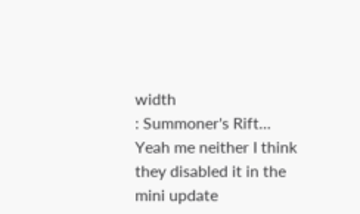width
: Summoner's Rift...
Yeah me neither I think they disabled it in the mini update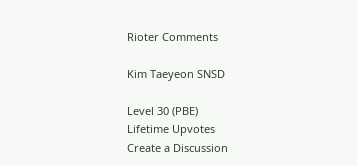Rioter Comments

Kim Taeyeon SNSD

Level 30 (PBE)
Lifetime Upvotes
Create a Discussion